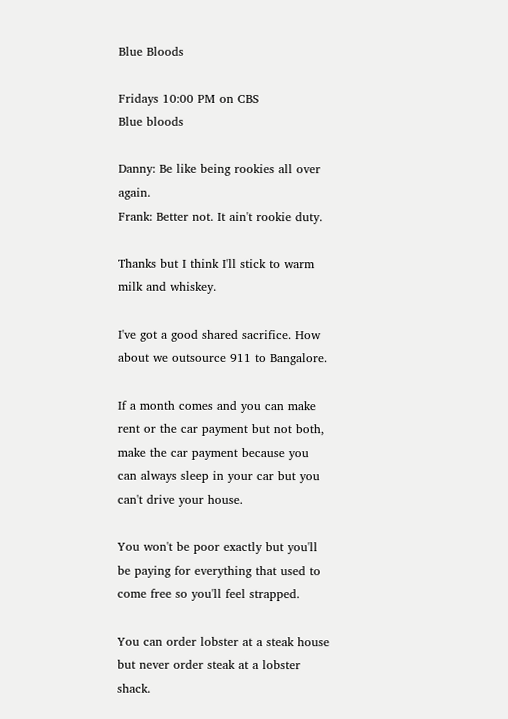Blue Bloods

Fridays 10:00 PM on CBS
Blue bloods

Danny: Be like being rookies all over again.
Frank: Better not. It ain't rookie duty.

Thanks but I think I'll stick to warm milk and whiskey.

I've got a good shared sacrifice. How about we outsource 911 to Bangalore.

If a month comes and you can make rent or the car payment but not both, make the car payment because you can always sleep in your car but you can't drive your house.

You won't be poor exactly but you'll be paying for everything that used to come free so you'll feel strapped.

You can order lobster at a steak house but never order steak at a lobster shack.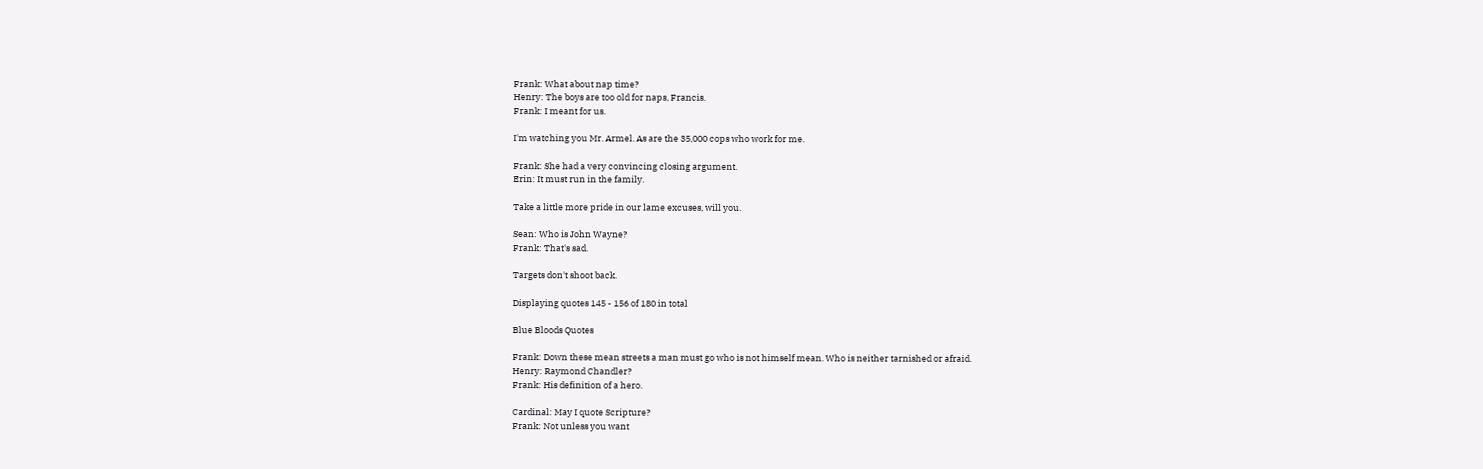Frank: What about nap time?
Henry: The boys are too old for naps, Francis.
Frank: I meant for us.

I'm watching you Mr. Armel. As are the 35,000 cops who work for me.

Frank: She had a very convincing closing argument.
Erin: It must run in the family.

Take a little more pride in our lame excuses, will you.

Sean: Who is John Wayne?
Frank: That's sad.

Targets don't shoot back.

Displaying quotes 145 - 156 of 180 in total

Blue Bloods Quotes

Frank: Down these mean streets a man must go who is not himself mean. Who is neither tarnished or afraid.
Henry: Raymond Chandler?
Frank: His definition of a hero.

Cardinal: May I quote Scripture?
Frank: Not unless you want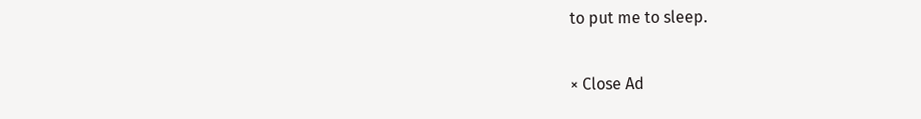to put me to sleep.

× Close Ad